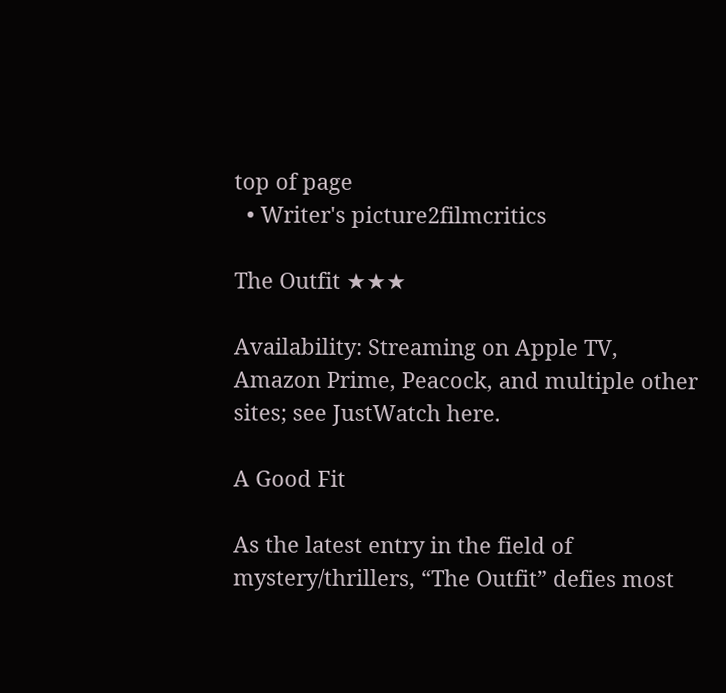top of page
  • Writer's picture2filmcritics

The Outfit ★★★

Availability: Streaming on Apple TV, Amazon Prime, Peacock, and multiple other sites; see JustWatch here.

A Good Fit

As the latest entry in the field of mystery/thrillers, “The Outfit” defies most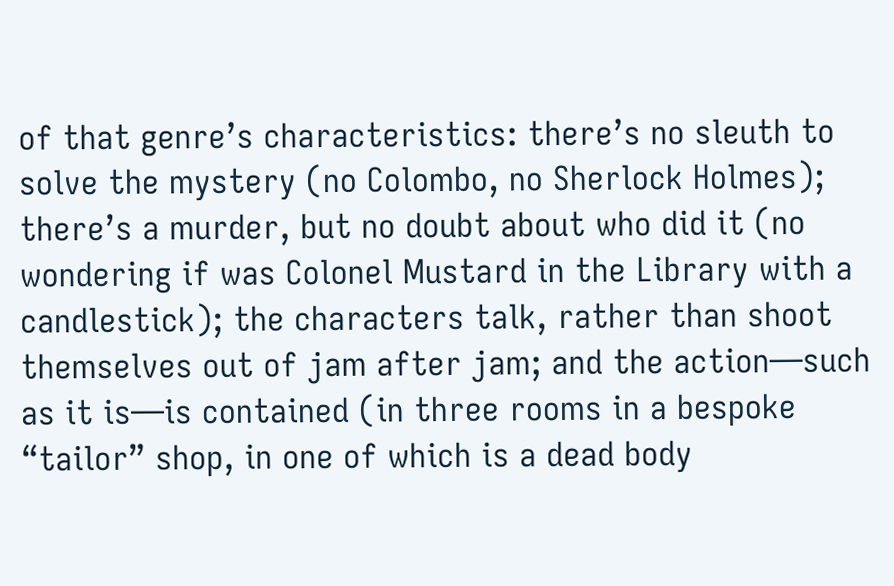of that genre’s characteristics: there’s no sleuth to solve the mystery (no Colombo, no Sherlock Holmes); there’s a murder, but no doubt about who did it (no wondering if was Colonel Mustard in the Library with a candlestick); the characters talk, rather than shoot themselves out of jam after jam; and the action—such as it is—is contained (in three rooms in a bespoke “tailor” shop, in one of which is a dead body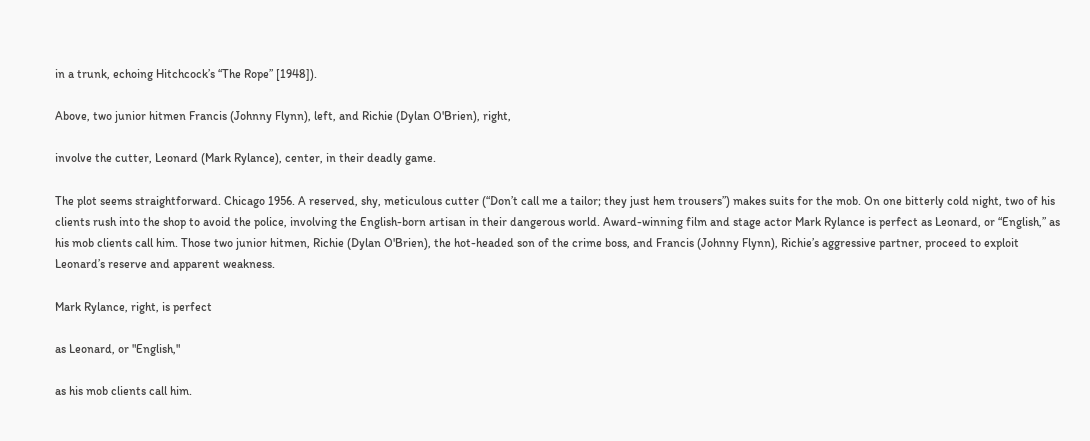in a trunk, echoing Hitchcock’s “The Rope” [1948]).

Above, two junior hitmen Francis (Johnny Flynn), left, and Richie (Dylan O'Brien), right,

involve the cutter, Leonard (Mark Rylance), center, in their deadly game.

The plot seems straightforward. Chicago 1956. A reserved, shy, meticulous cutter (“Don’t call me a tailor; they just hem trousers”) makes suits for the mob. On one bitterly cold night, two of his clients rush into the shop to avoid the police, involving the English-born artisan in their dangerous world. Award-winning film and stage actor Mark Rylance is perfect as Leonard, or “English,” as his mob clients call him. Those two junior hitmen, Richie (Dylan O'Brien), the hot-headed son of the crime boss, and Francis (Johnny Flynn), Richie’s aggressive partner, proceed to exploit Leonard’s reserve and apparent weakness.

Mark Rylance, right, is perfect

as Leonard, or "English,"

as his mob clients call him.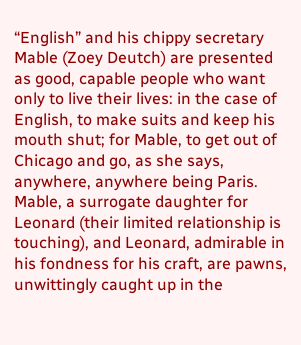“English” and his chippy secretary Mable (Zoey Deutch) are presented as good, capable people who want only to live their lives: in the case of English, to make suits and keep his mouth shut; for Mable, to get out of Chicago and go, as she says, anywhere, anywhere being Paris. Mable, a surrogate daughter for Leonard (their limited relationship is touching), and Leonard, admirable in his fondness for his craft, are pawns, unwittingly caught up in the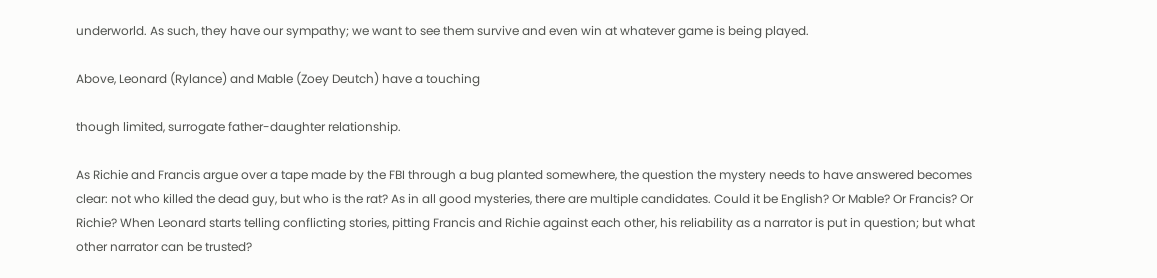underworld. As such, they have our sympathy; we want to see them survive and even win at whatever game is being played.

Above, Leonard (Rylance) and Mable (Zoey Deutch) have a touching

though limited, surrogate father-daughter relationship.

As Richie and Francis argue over a tape made by the FBI through a bug planted somewhere, the question the mystery needs to have answered becomes clear: not who killed the dead guy, but who is the rat? As in all good mysteries, there are multiple candidates. Could it be English? Or Mable? Or Francis? Or Richie? When Leonard starts telling conflicting stories, pitting Francis and Richie against each other, his reliability as a narrator is put in question; but what other narrator can be trusted?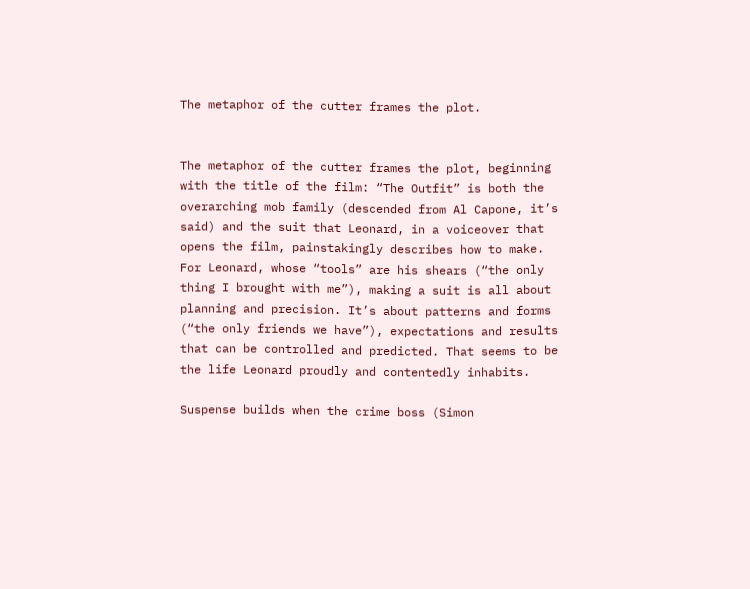The metaphor of the cutter frames the plot.


The metaphor of the cutter frames the plot, beginning with the title of the film: “The Outfit” is both the overarching mob family (descended from Al Capone, it’s said) and the suit that Leonard, in a voiceover that opens the film, painstakingly describes how to make. For Leonard, whose “tools” are his shears (“the only thing I brought with me”), making a suit is all about planning and precision. It’s about patterns and forms (“the only friends we have”), expectations and results that can be controlled and predicted. That seems to be the life Leonard proudly and contentedly inhabits.

Suspense builds when the crime boss (Simon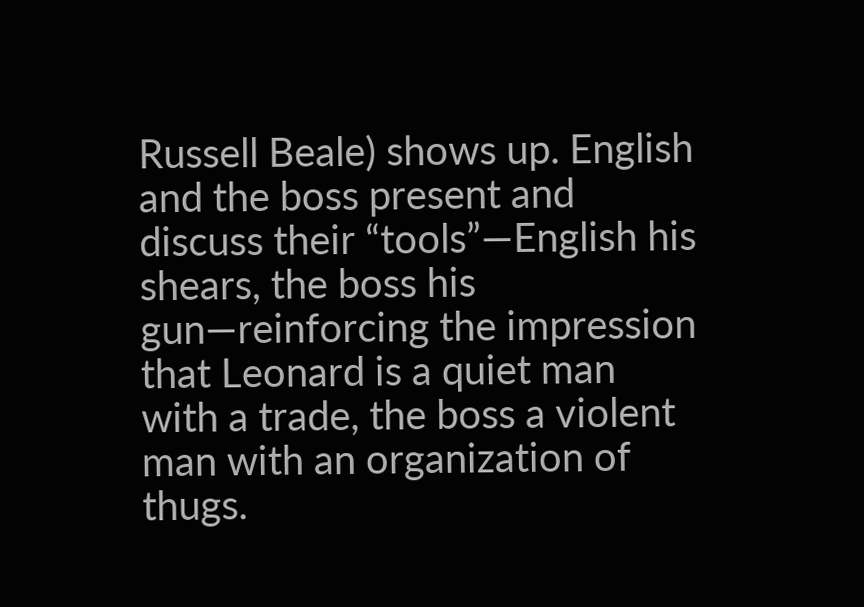Russell Beale) shows up. English and the boss present and discuss their “tools”—English his shears, the boss his gun—reinforcing the impression that Leonard is a quiet man with a trade, the boss a violent man with an organization of thugs.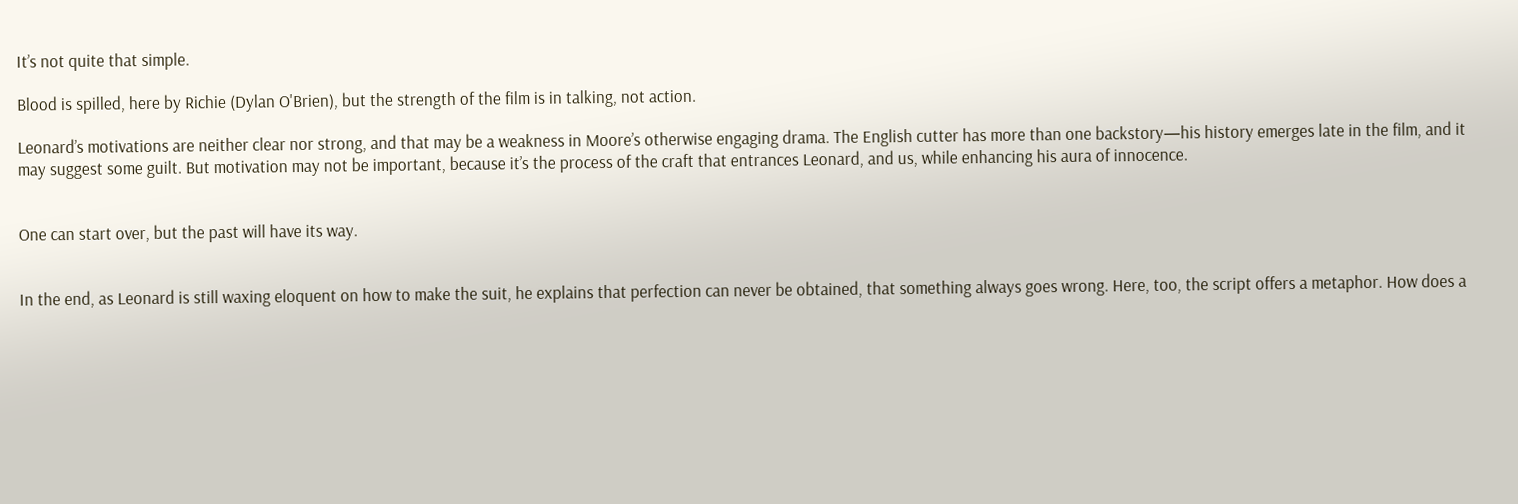It’s not quite that simple.

Blood is spilled, here by Richie (Dylan O'Brien), but the strength of the film is in talking, not action.

Leonard’s motivations are neither clear nor strong, and that may be a weakness in Moore’s otherwise engaging drama. The English cutter has more than one backstory—his history emerges late in the film, and it may suggest some guilt. But motivation may not be important, because it’s the process of the craft that entrances Leonard, and us, while enhancing his aura of innocence.


One can start over, but the past will have its way.


In the end, as Leonard is still waxing eloquent on how to make the suit, he explains that perfection can never be obtained, that something always goes wrong. Here, too, the script offers a metaphor. How does a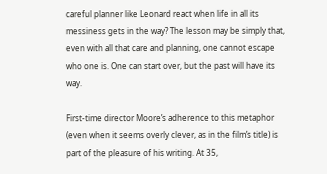careful planner like Leonard react when life in all its messiness gets in the way? The lesson may be simply that, even with all that care and planning, one cannot escape who one is. One can start over, but the past will have its way.

First-time director Moore’s adherence to this metaphor (even when it seems overly clever, as in the film’s title) is part of the pleasure of his writing. At 35,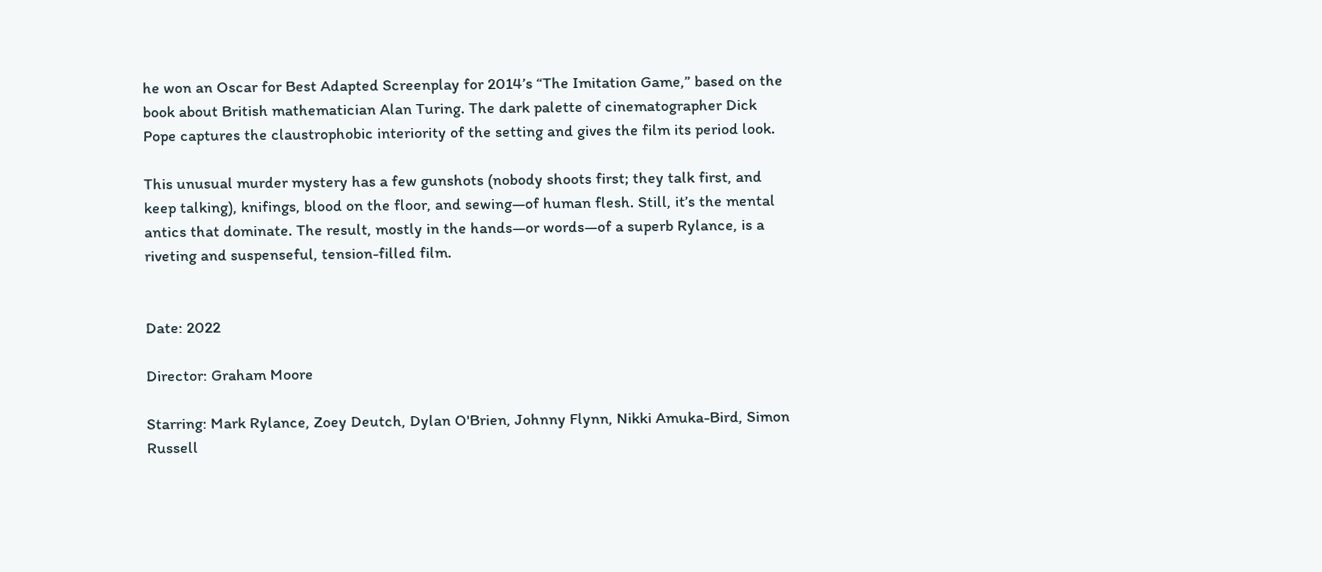he won an Oscar for Best Adapted Screenplay for 2014’s “The Imitation Game,” based on the book about British mathematician Alan Turing. The dark palette of cinematographer Dick Pope captures the claustrophobic interiority of the setting and gives the film its period look.

This unusual murder mystery has a few gunshots (nobody shoots first; they talk first, and keep talking), knifings, blood on the floor, and sewing—of human flesh. Still, it’s the mental antics that dominate. The result, mostly in the hands—or words—of a superb Rylance, is a riveting and suspenseful, tension-filled film.


Date: 2022

Director: Graham Moore

Starring: Mark Rylance, Zoey Deutch, Dylan O'Brien, Johnny Flynn, Nikki Amuka-Bird, Simon Russell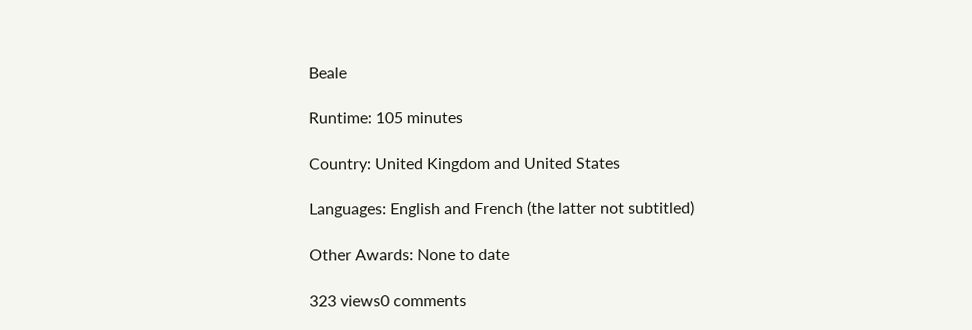Beale

Runtime: 105 minutes

Country: United Kingdom and United States

Languages: English and French (the latter not subtitled)

Other Awards: None to date

323 views0 comments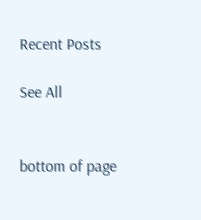Recent Posts

See All


bottom of page